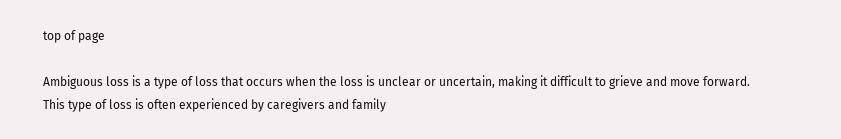top of page

Ambiguous loss is a type of loss that occurs when the loss is unclear or uncertain, making it difficult to grieve and move forward. This type of loss is often experienced by caregivers and family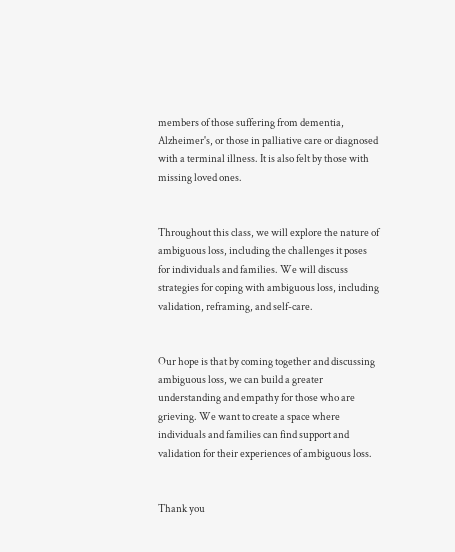members of those suffering from dementia, Alzheimer's, or those in palliative care or diagnosed with a terminal illness. It is also felt by those with missing loved ones.


Throughout this class, we will explore the nature of ambiguous loss, including the challenges it poses for individuals and families. We will discuss strategies for coping with ambiguous loss, including validation, reframing, and self-care.


Our hope is that by coming together and discussing ambiguous loss, we can build a greater understanding and empathy for those who are grieving. We want to create a space where individuals and families can find support and validation for their experiences of ambiguous loss.


Thank you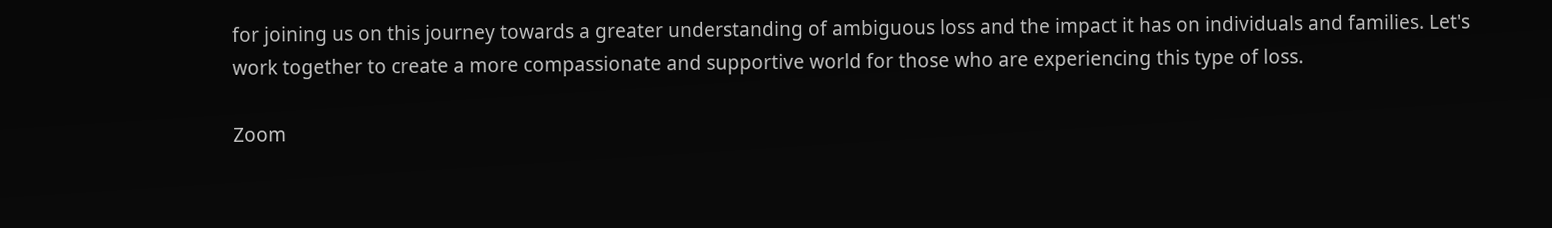for joining us on this journey towards a greater understanding of ambiguous loss and the impact it has on individuals and families. Let's work together to create a more compassionate and supportive world for those who are experiencing this type of loss.

Zoom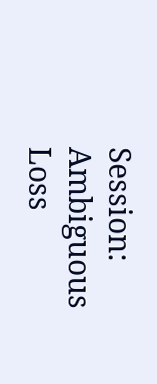Session: Ambiguous Loss